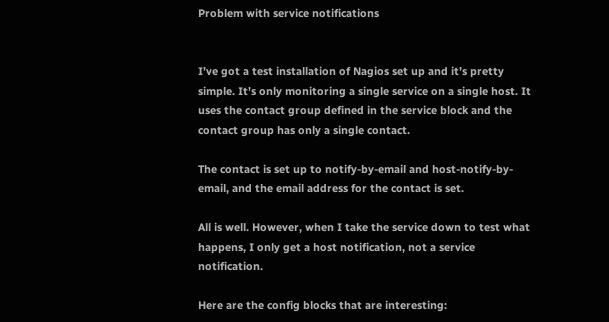Problem with service notifications


I’ve got a test installation of Nagios set up and it’s pretty simple. It’s only monitoring a single service on a single host. It uses the contact group defined in the service block and the contact group has only a single contact.

The contact is set up to notify-by-email and host-notify-by-email, and the email address for the contact is set.

All is well. However, when I take the service down to test what happens, I only get a host notification, not a service notification.

Here are the config blocks that are interesting: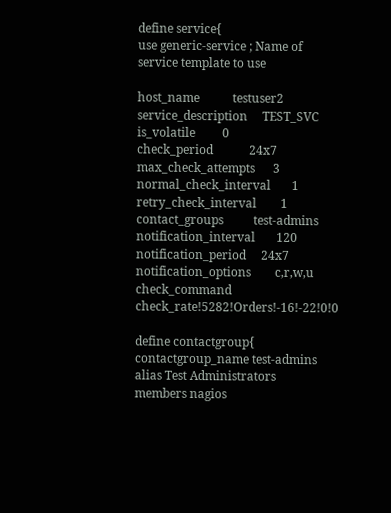define service{
use generic-service ; Name of service template to use

host_name           testuser2
service_description     TEST_SVC
is_volatile         0
check_period            24x7
max_check_attempts      3
normal_check_interval       1
retry_check_interval        1
contact_groups          test-admins
notification_interval       120
notification_period     24x7
notification_options        c,r,w,u
check_command           check_rate!5282!Orders!-16!-22!0!0

define contactgroup{
contactgroup_name test-admins
alias Test Administrators
members nagios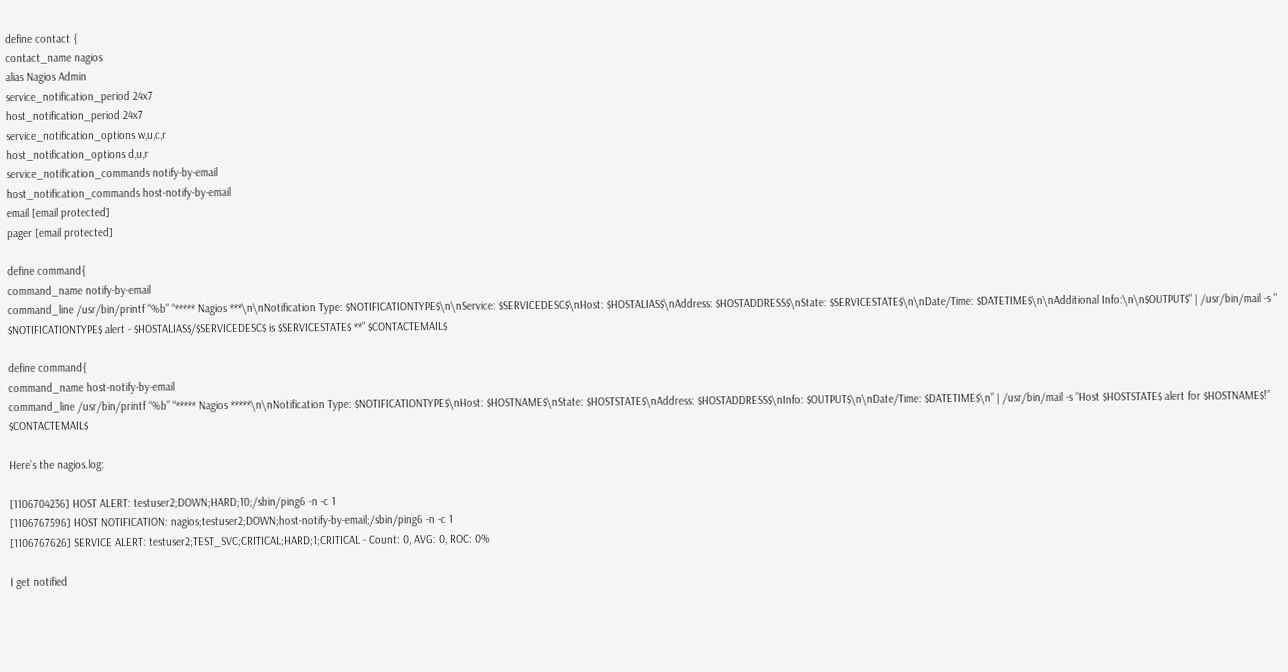define contact {
contact_name nagios
alias Nagios Admin
service_notification_period 24x7
host_notification_period 24x7
service_notification_options w,u,c,r
host_notification_options d,u,r
service_notification_commands notify-by-email
host_notification_commands host-notify-by-email
email [email protected]
pager [email protected]

define command{
command_name notify-by-email
command_line /usr/bin/printf “%b” “***** Nagios ***\n\nNotification Type: $NOTIFICATIONTYPE$\n\nService: $SERVICEDESC$\nHost: $HOSTALIAS$\nAddress: $HOSTADDRESS$\nState: $SERVICESTATE$\n\nDate/Time: $DATETIME$\n\nAdditional Info:\n\n$OUTPUT$" | /usr/bin/mail -s " $NOTIFICATIONTYPE$ alert - $HOSTALIAS$/$SERVICEDESC$ is $SERVICESTATE$ **” $CONTACTEMAIL$

define command{
command_name host-notify-by-email
command_line /usr/bin/printf “%b” “***** Nagios *****\n\nNotification Type: $NOTIFICATIONTYPE$\nHost: $HOSTNAME$\nState: $HOSTSTATE$\nAddress: $HOSTADDRESS$\nInfo: $OUTPUT$\n\nDate/Time: $DATETIME$\n” | /usr/bin/mail -s “Host $HOSTSTATE$ alert for $HOSTNAME$!” $CONTACTEMAIL$

Here’s the nagios.log:

[1106704236] HOST ALERT: testuser2;DOWN;HARD;10;/sbin/ping6 -n -c 1
[1106767596] HOST NOTIFICATION: nagios;testuser2;DOWN;host-notify-by-email;/sbin/ping6 -n -c 1
[1106767626] SERVICE ALERT: testuser2;TEST_SVC;CRITICAL;HARD;1;CRITICAL - Count: 0, AVG: 0, ROC: 0%

I get notified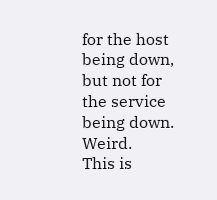for the host being down, but not for the service being down. Weird.
This is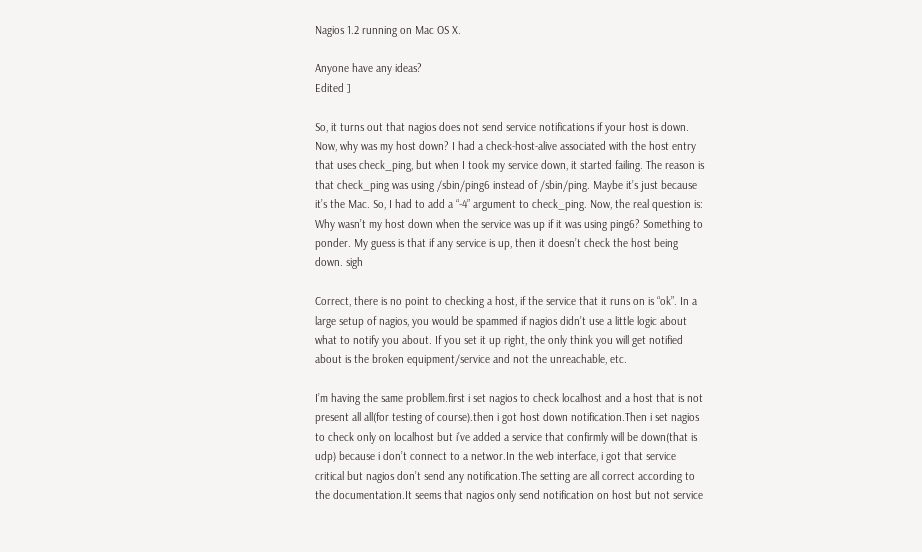Nagios 1.2 running on Mac OS X.

Anyone have any ideas?
Edited ]

So, it turns out that nagios does not send service notifications if your host is down. Now, why was my host down? I had a check-host-alive associated with the host entry that uses check_ping, but when I took my service down, it started failing. The reason is that check_ping was using /sbin/ping6 instead of /sbin/ping. Maybe it’s just because it’s the Mac. So, I had to add a “-4” argument to check_ping. Now, the real question is: Why wasn’t my host down when the service was up if it was using ping6? Something to ponder. My guess is that if any service is up, then it doesn’t check the host being down. sigh

Correct, there is no point to checking a host, if the service that it runs on is “ok”. In a large setup of nagios, you would be spammed if nagios didn’t use a little logic about what to notify you about. If you set it up right, the only think you will get notified about is the broken equipment/service and not the unreachable, etc.

I’m having the same probllem.first i set nagios to check localhost and a host that is not present all all(for testing of course).then i got host down notification.Then i set nagios to check only on localhost but i’ve added a service that confirmly will be down(that is udp) because i don’t connect to a networ.In the web interface, i got that service critical but nagios don’t send any notification.The setting are all correct according to the documentation.It seems that nagios only send notification on host but not service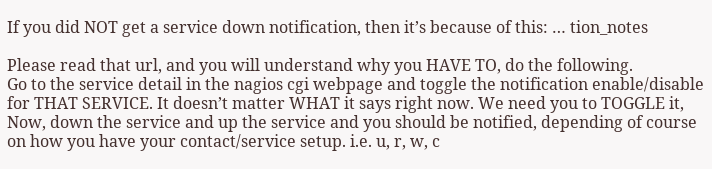If you did NOT get a service down notification, then it’s because of this: … tion_notes

Please read that url, and you will understand why you HAVE TO, do the following.
Go to the service detail in the nagios cgi webpage and toggle the notification enable/disable for THAT SERVICE. It doesn’t matter WHAT it says right now. We need you to TOGGLE it, Now, down the service and up the service and you should be notified, depending of course on how you have your contact/service setup. i.e. u, r, w, c